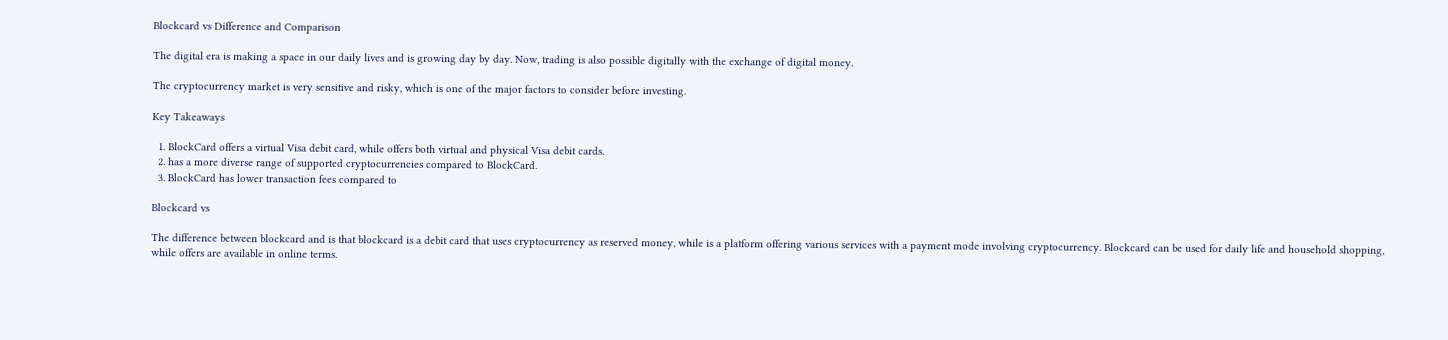Blockcard vs Difference and Comparison

The digital era is making a space in our daily lives and is growing day by day. Now, trading is also possible digitally with the exchange of digital money.

The cryptocurrency market is very sensitive and risky, which is one of the major factors to consider before investing.

Key Takeaways

  1. BlockCard offers a virtual Visa debit card, while offers both virtual and physical Visa debit cards.
  2. has a more diverse range of supported cryptocurrencies compared to BlockCard.
  3. BlockCard has lower transaction fees compared to

Blockcard vs

The difference between blockcard and is that blockcard is a debit card that uses cryptocurrency as reserved money, while is a platform offering various services with a payment mode involving cryptocurrency. Blockcard can be used for daily life and household shopping, while offers are available in online terms.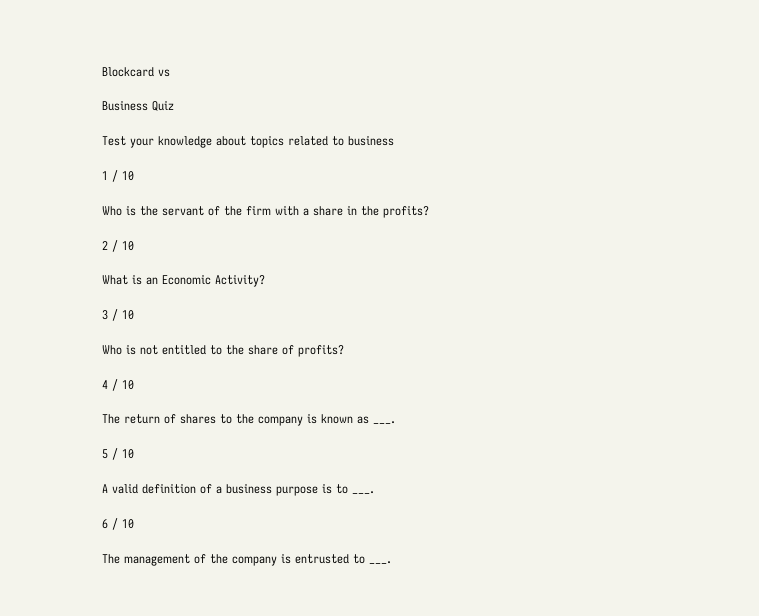Blockcard vs

Business Quiz

Test your knowledge about topics related to business

1 / 10

Who is the servant of the firm with a share in the profits?

2 / 10

What is an Economic Activity?

3 / 10

Who is not entitled to the share of profits?

4 / 10

The return of shares to the company is known as ___.

5 / 10

A valid definition of a business purpose is to ___.

6 / 10

The management of the company is entrusted to ___.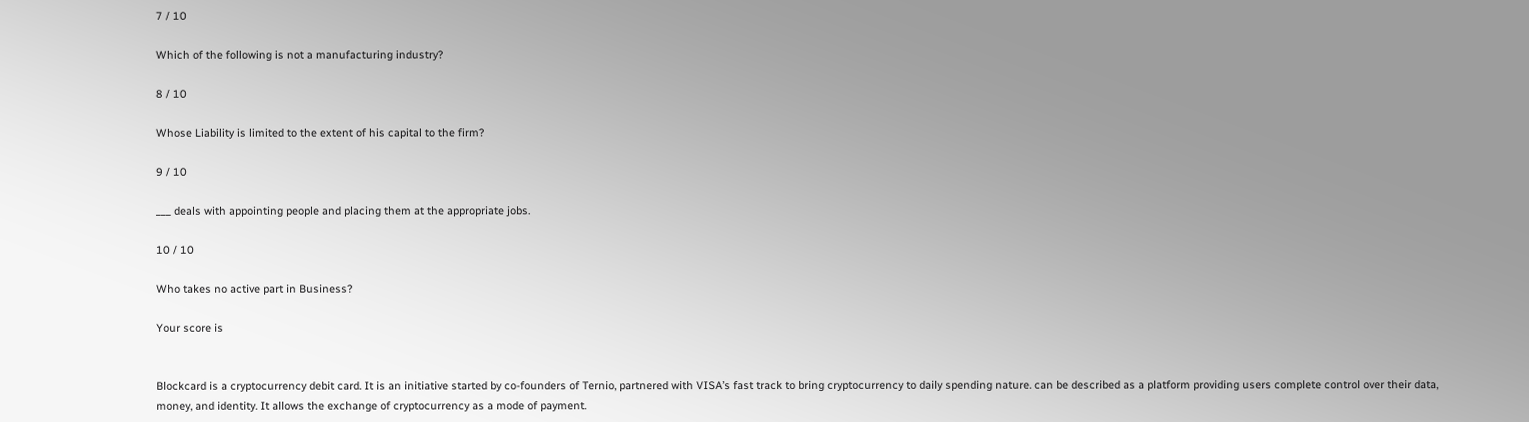7 / 10

Which of the following is not a manufacturing industry?

8 / 10

Whose Liability is limited to the extent of his capital to the firm?

9 / 10

___ deals with appointing people and placing them at the appropriate jobs.

10 / 10

Who takes no active part in Business?

Your score is


Blockcard is a cryptocurrency debit card. It is an initiative started by co-founders of Ternio, partnered with VISA’s fast track to bring cryptocurrency to daily spending nature. can be described as a platform providing users complete control over their data, money, and identity. It allows the exchange of cryptocurrency as a mode of payment.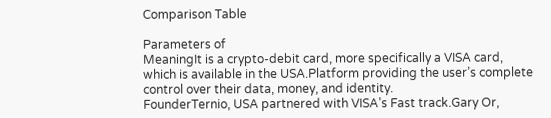Comparison Table

Parameters of
MeaningIt is a crypto-debit card, more specifically a VISA card, which is available in the USA.Platform providing the user’s complete control over their data, money, and identity.
FounderTernio, USA partnered with VISA’s Fast track.Gary Or,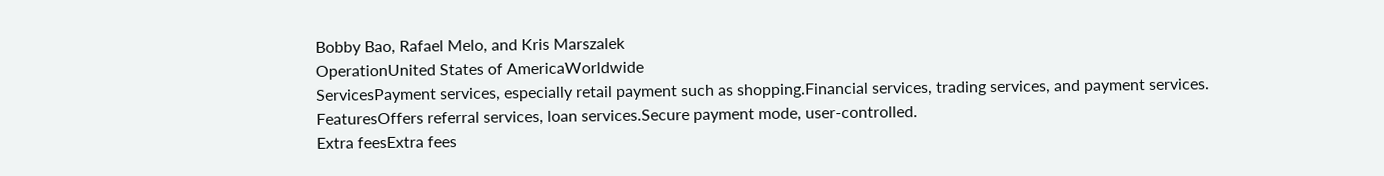Bobby Bao, Rafael Melo, and Kris Marszalek
OperationUnited States of AmericaWorldwide
ServicesPayment services, especially retail payment such as shopping.Financial services, trading services, and payment services.
FeaturesOffers referral services, loan services.Secure payment mode, user-controlled.
Extra feesExtra fees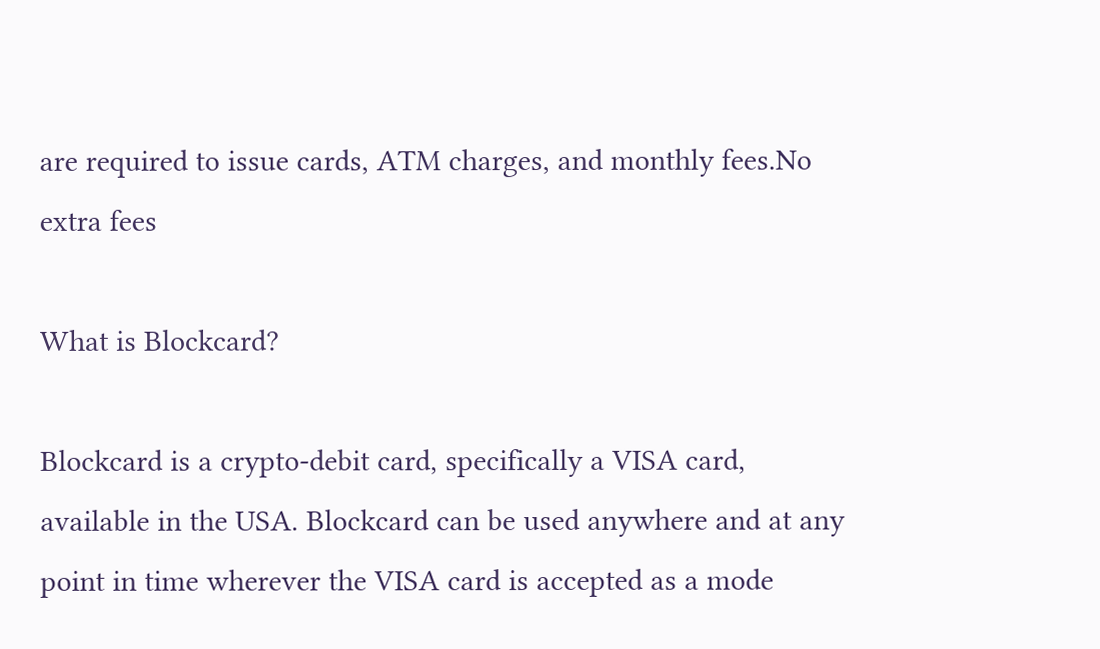are required to issue cards, ATM charges, and monthly fees.No extra fees

What is Blockcard?

Blockcard is a crypto-debit card, specifically a VISA card, available in the USA. Blockcard can be used anywhere and at any point in time wherever the VISA card is accepted as a mode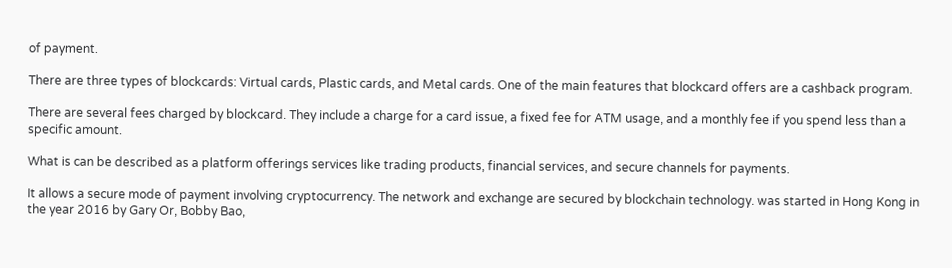of payment.

There are three types of blockcards: Virtual cards, Plastic cards, and Metal cards. One of the main features that blockcard offers are a cashback program.

There are several fees charged by blockcard. They include a charge for a card issue, a fixed fee for ATM usage, and a monthly fee if you spend less than a specific amount.

What is can be described as a platform offerings services like trading products, financial services, and secure channels for payments.

It allows a secure mode of payment involving cryptocurrency. The network and exchange are secured by blockchain technology. was started in Hong Kong in the year 2016 by Gary Or, Bobby Bao,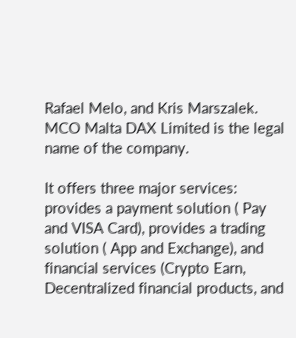Rafael Melo, and Kris Marszalek. MCO Malta DAX Limited is the legal name of the company.

It offers three major services: provides a payment solution ( Pay and VISA Card), provides a trading solution ( App and Exchange), and financial services (Crypto Earn, Decentralized financial products, and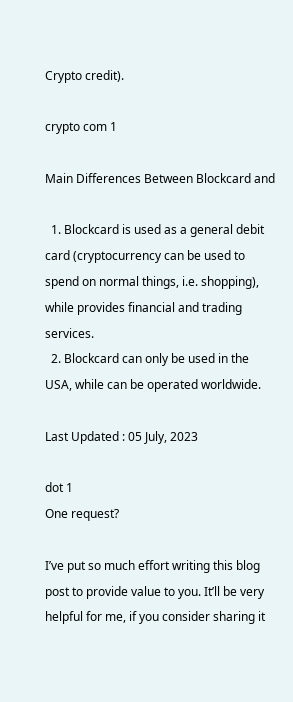Crypto credit).

crypto com 1

Main Differences Between Blockcard and

  1. Blockcard is used as a general debit card (cryptocurrency can be used to spend on normal things, i.e. shopping), while provides financial and trading services.
  2. Blockcard can only be used in the USA, while can be operated worldwide.

Last Updated : 05 July, 2023

dot 1
One request?

I’ve put so much effort writing this blog post to provide value to you. It’ll be very helpful for me, if you consider sharing it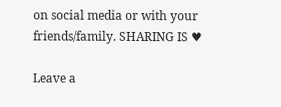on social media or with your friends/family. SHARING IS ♥

Leave a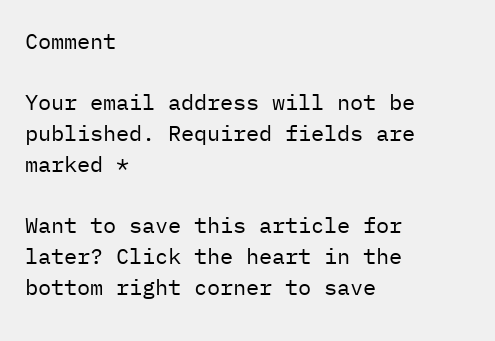Comment

Your email address will not be published. Required fields are marked *

Want to save this article for later? Click the heart in the bottom right corner to save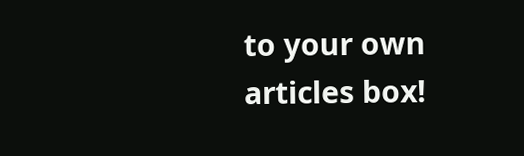to your own articles box!